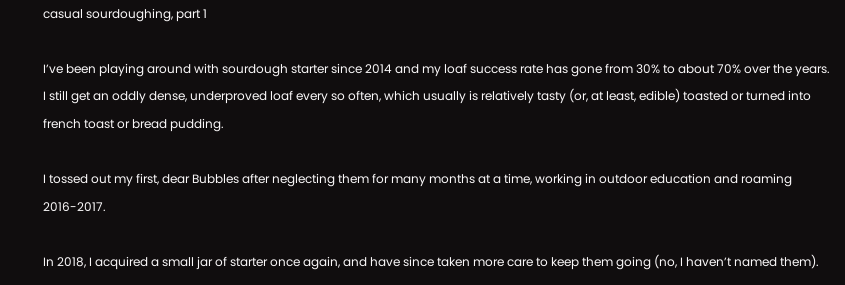casual sourdoughing, part 1

I’ve been playing around with sourdough starter since 2014 and my loaf success rate has gone from 30% to about 70% over the years. I still get an oddly dense, underproved loaf every so often, which usually is relatively tasty (or, at least, edible) toasted or turned into french toast or bread pudding.

I tossed out my first, dear Bubbles after neglecting them for many months at a time, working in outdoor education and roaming 2016-2017.

In 2018, I acquired a small jar of starter once again, and have since taken more care to keep them going (no, I haven’t named them).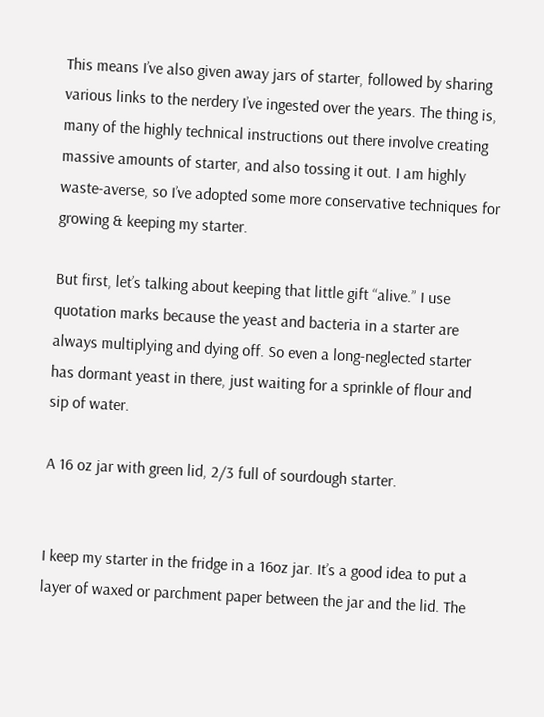This means I’ve also given away jars of starter, followed by sharing various links to the nerdery I’ve ingested over the years. The thing is, many of the highly technical instructions out there involve creating massive amounts of starter, and also tossing it out. I am highly waste-averse, so I’ve adopted some more conservative techniques for growing & keeping my starter.

But first, let’s talking about keeping that little gift “alive.” I use quotation marks because the yeast and bacteria in a starter are always multiplying and dying off. So even a long-neglected starter has dormant yeast in there, just waiting for a sprinkle of flour and sip of water.

A 16 oz jar with green lid, 2/3 full of sourdough starter.


I keep my starter in the fridge in a 16oz jar. It’s a good idea to put a layer of waxed or parchment paper between the jar and the lid. The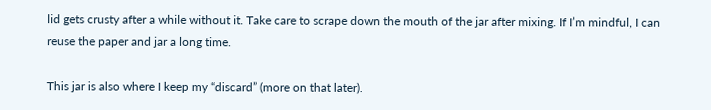lid gets crusty after a while without it. Take care to scrape down the mouth of the jar after mixing. If I’m mindful, I can reuse the paper and jar a long time.

This jar is also where I keep my “discard” (more on that later).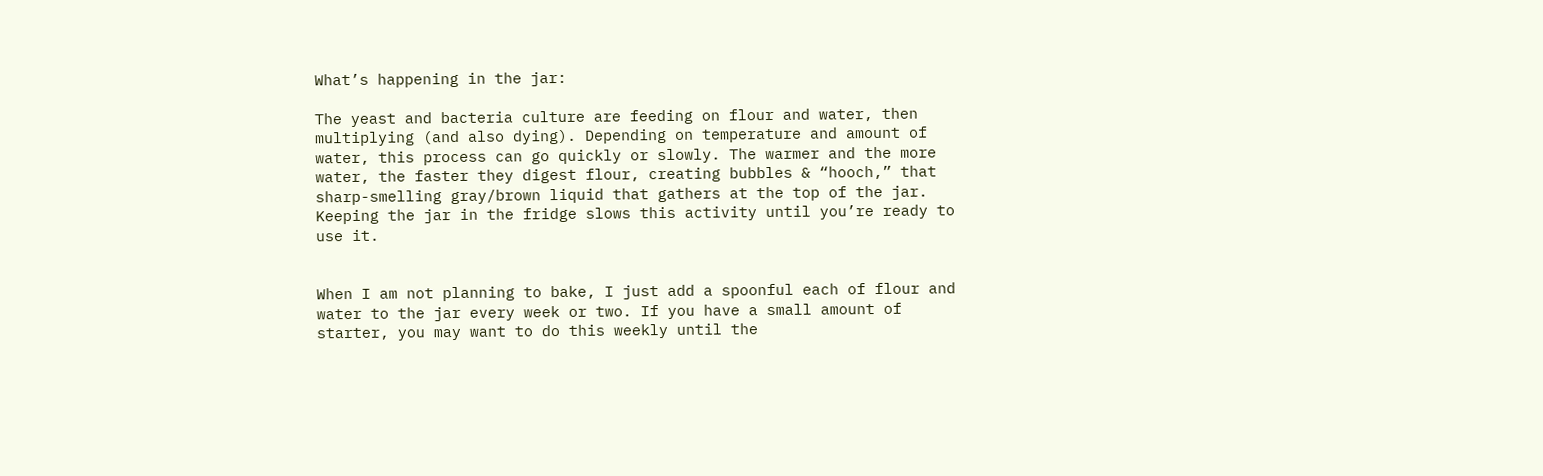What’s happening in the jar:

The yeast and bacteria culture are feeding on flour and water, then multiplying (and also dying). Depending on temperature and amount of water, this process can go quickly or slowly. The warmer and the more water, the faster they digest flour, creating bubbles & “hooch,” that sharp-smelling gray/brown liquid that gathers at the top of the jar. Keeping the jar in the fridge slows this activity until you’re ready to use it.


When I am not planning to bake, I just add a spoonful each of flour and water to the jar every week or two. If you have a small amount of starter, you may want to do this weekly until the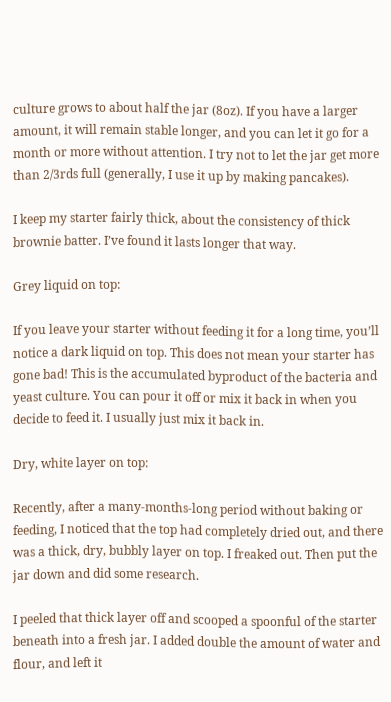culture grows to about half the jar (8oz). If you have a larger amount, it will remain stable longer, and you can let it go for a month or more without attention. I try not to let the jar get more than 2/3rds full (generally, I use it up by making pancakes).

I keep my starter fairly thick, about the consistency of thick brownie batter. I’ve found it lasts longer that way.

Grey liquid on top:

If you leave your starter without feeding it for a long time, you’ll notice a dark liquid on top. This does not mean your starter has gone bad! This is the accumulated byproduct of the bacteria and yeast culture. You can pour it off or mix it back in when you decide to feed it. I usually just mix it back in.

Dry, white layer on top:

Recently, after a many-months-long period without baking or feeding, I noticed that the top had completely dried out, and there was a thick, dry, bubbly layer on top. I freaked out. Then put the jar down and did some research.

I peeled that thick layer off and scooped a spoonful of the starter beneath into a fresh jar. I added double the amount of water and flour, and left it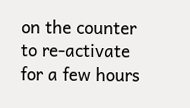on the counter to re-activate for a few hours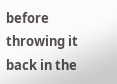before throwing it back in the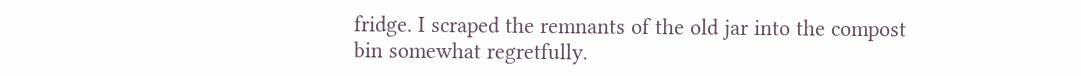fridge. I scraped the remnants of the old jar into the compost bin somewhat regretfully.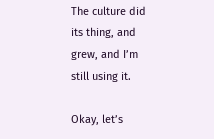The culture did its thing, and grew, and I’m still using it.

Okay, let’s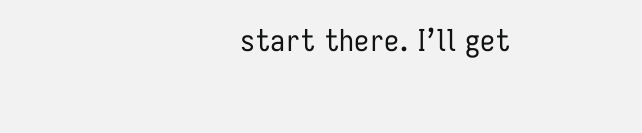start there. I’ll get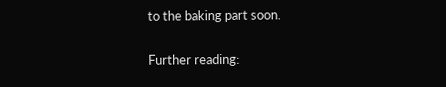to the baking part soon.

Further reading: